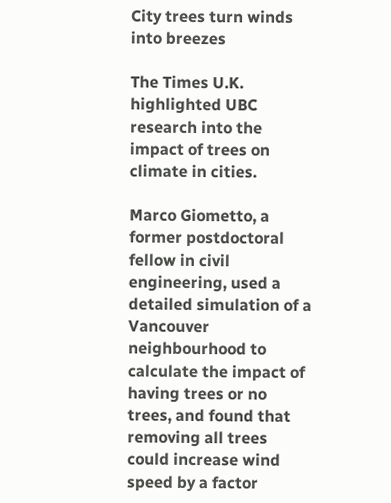City trees turn winds into breezes

The Times U.K. highlighted UBC research into the impact of trees on climate in cities.

Marco Giometto, a former postdoctoral fellow in civil engineering, used a detailed simulation of a Vancouver neighbourhood to calculate the impact of having trees or no trees, and found that removing all trees could increase wind speed by a factor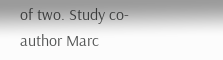of two. Study co-author Marc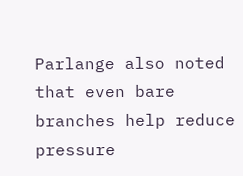Parlange also noted that even bare branches help reduce pressure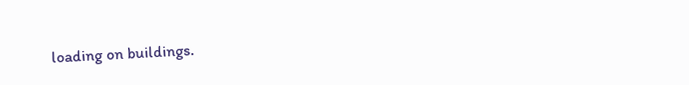loading on buildings.